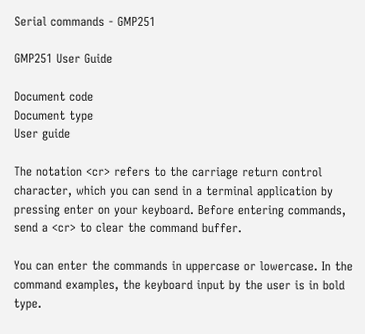Serial commands - GMP251

GMP251 User Guide

Document code
Document type
User guide

The notation <cr> refers to the carriage return control character, which you can send in a terminal application by pressing enter on your keyboard. Before entering commands, send a <cr> to clear the command buffer.

You can enter the commands in uppercase or lowercase. In the command examples, the keyboard input by the user is in bold type.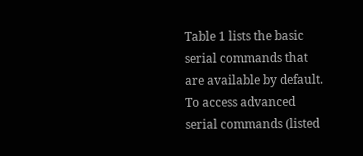Table 1 lists the basic serial commands that are available by default. To access advanced serial commands (listed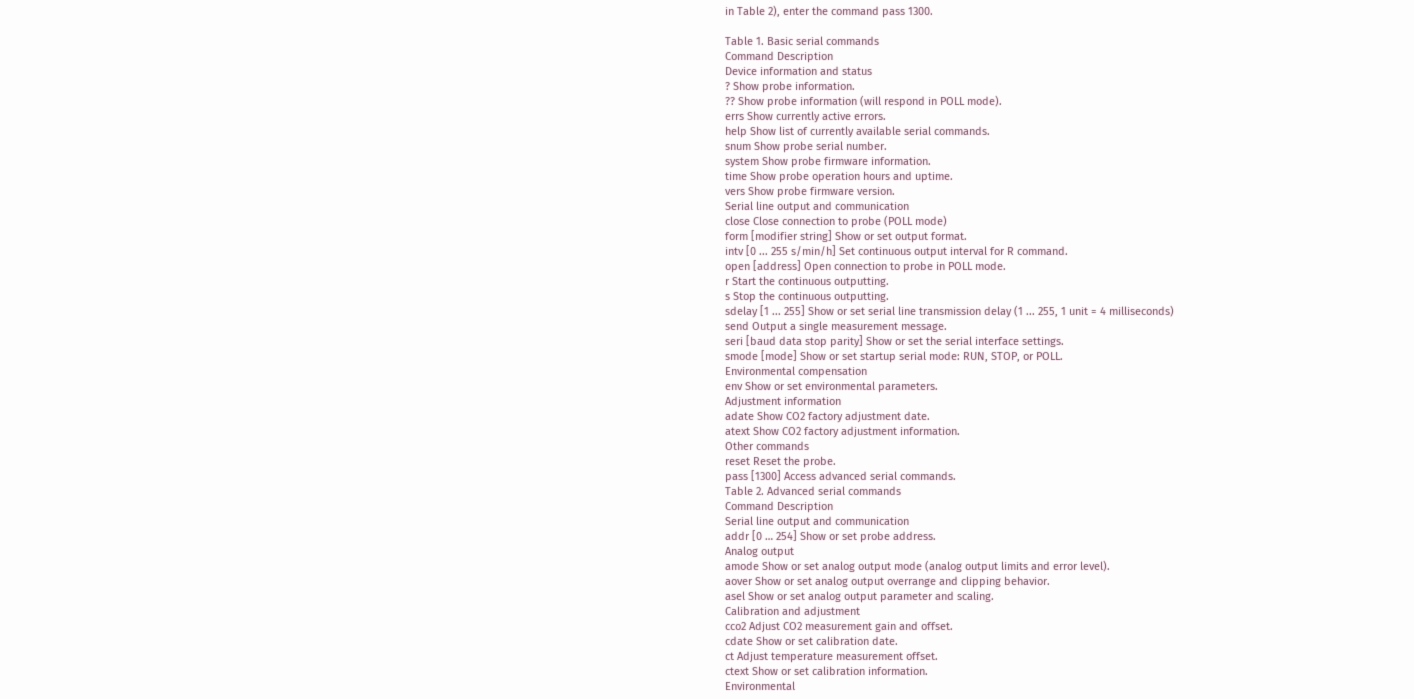in Table 2), enter the command pass 1300.

Table 1. Basic serial commands
Command Description
Device information and status
? Show probe information.
?? Show probe information (will respond in POLL mode).
errs Show currently active errors.
help Show list of currently available serial commands.
snum Show probe serial number.
system Show probe firmware information.
time Show probe operation hours and uptime.
vers Show probe firmware version.
Serial line output and communication
close Close connection to probe (POLL mode)
form [modifier string] Show or set output format.
intv [0 ... 255 s/min/h] Set continuous output interval for R command.
open [address] Open connection to probe in POLL mode.
r Start the continuous outputting.
s Stop the continuous outputting.
sdelay [1 ... 255] Show or set serial line transmission delay (1 ... 255, 1 unit = 4 milliseconds)
send Output a single measurement message.
seri [baud data stop parity] Show or set the serial interface settings.
smode [mode] Show or set startup serial mode: RUN, STOP, or POLL.
Environmental compensation
env Show or set environmental parameters.
Adjustment information
adate Show CO2 factory adjustment date.
atext Show CO2 factory adjustment information.
Other commands
reset Reset the probe.
pass [1300] Access advanced serial commands.
Table 2. Advanced serial commands
Command Description
Serial line output and communication
addr [0 … 254] Show or set probe address.
Analog output
amode Show or set analog output mode (analog output limits and error level).
aover Show or set analog output overrange and clipping behavior.
asel Show or set analog output parameter and scaling.
Calibration and adjustment
cco2 Adjust CO2 measurement gain and offset.
cdate Show or set calibration date.
ct Adjust temperature measurement offset.
ctext Show or set calibration information.
Environmental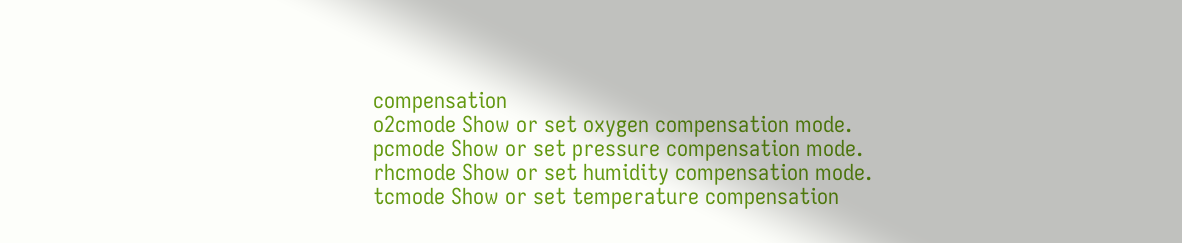compensation
o2cmode Show or set oxygen compensation mode.
pcmode Show or set pressure compensation mode.
rhcmode Show or set humidity compensation mode.
tcmode Show or set temperature compensation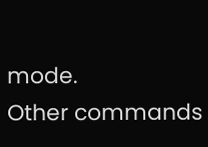mode.
Other commands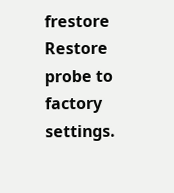frestore Restore probe to factory settings.